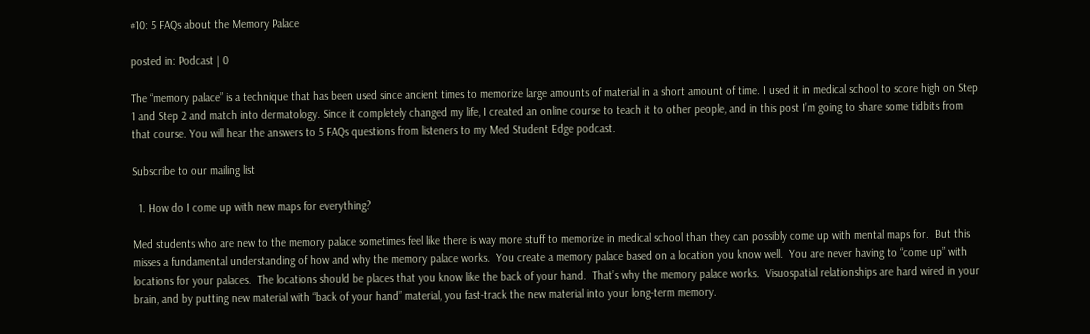#10: 5 FAQs about the Memory Palace

posted in: Podcast | 0

The “memory palace” is a technique that has been used since ancient times to memorize large amounts of material in a short amount of time. I used it in medical school to score high on Step 1 and Step 2 and match into dermatology. Since it completely changed my life, I created an online course to teach it to other people, and in this post I’m going to share some tidbits from that course. You will hear the answers to 5 FAQs questions from listeners to my Med Student Edge podcast.

Subscribe to our mailing list

  1. How do I come up with new maps for everything?

Med students who are new to the memory palace sometimes feel like there is way more stuff to memorize in medical school than they can possibly come up with mental maps for.  But this misses a fundamental understanding of how and why the memory palace works.  You create a memory palace based on a location you know well.  You are never having to “come up” with locations for your palaces.  The locations should be places that you know like the back of your hand.  That’s why the memory palace works.  Visuospatial relationships are hard wired in your brain, and by putting new material with “back of your hand” material, you fast-track the new material into your long-term memory.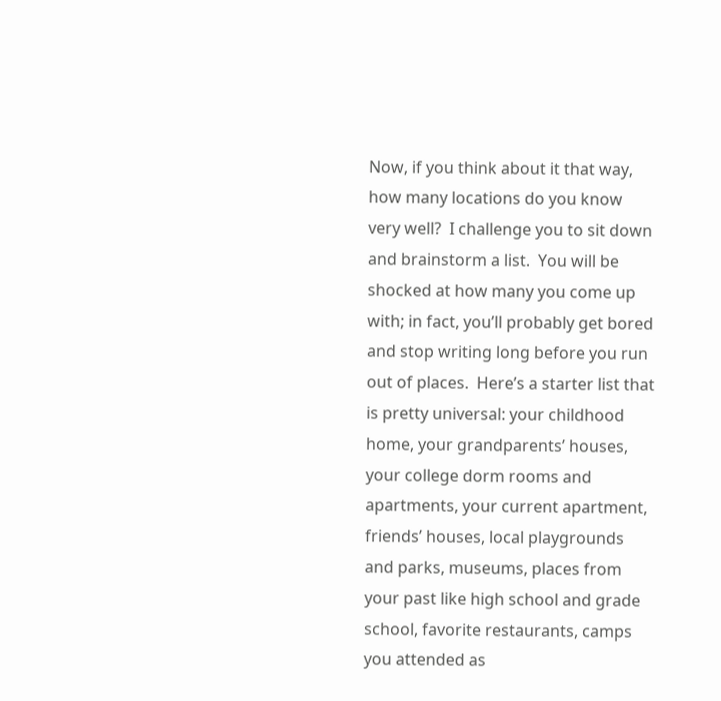Now, if you think about it that way, how many locations do you know very well?  I challenge you to sit down and brainstorm a list.  You will be shocked at how many you come up with; in fact, you’ll probably get bored and stop writing long before you run out of places.  Here’s a starter list that is pretty universal: your childhood home, your grandparents’ houses, your college dorm rooms and apartments, your current apartment, friends’ houses, local playgrounds and parks, museums, places from your past like high school and grade school, favorite restaurants, camps you attended as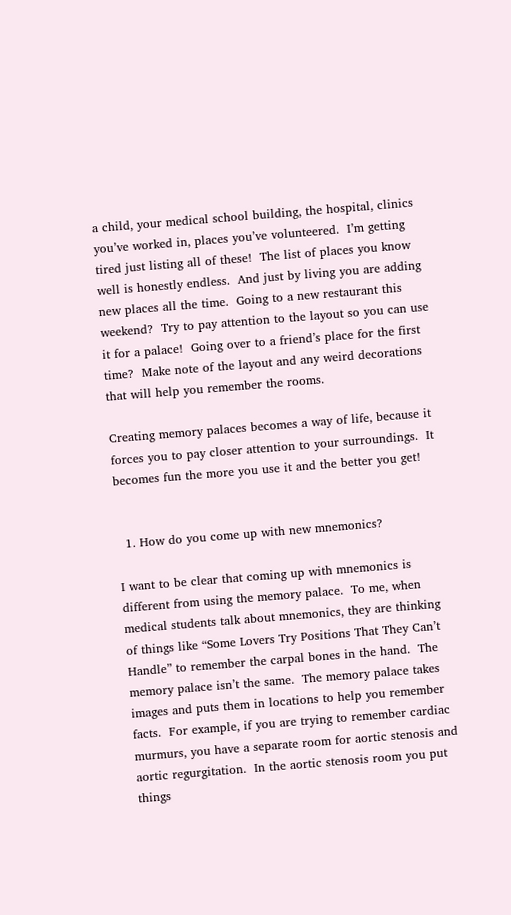a child, your medical school building, the hospital, clinics you’ve worked in, places you’ve volunteered.  I’m getting tired just listing all of these!  The list of places you know well is honestly endless.  And just by living you are adding new places all the time.  Going to a new restaurant this weekend?  Try to pay attention to the layout so you can use it for a palace!  Going over to a friend’s place for the first time?  Make note of the layout and any weird decorations that will help you remember the rooms.

Creating memory palaces becomes a way of life, because it forces you to pay closer attention to your surroundings.  It becomes fun the more you use it and the better you get!


  1. How do you come up with new mnemonics?

I want to be clear that coming up with mnemonics is different from using the memory palace.  To me, when medical students talk about mnemonics, they are thinking of things like “Some Lovers Try Positions That They Can’t Handle” to remember the carpal bones in the hand.  The memory palace isn’t the same.  The memory palace takes images and puts them in locations to help you remember facts.  For example, if you are trying to remember cardiac murmurs, you have a separate room for aortic stenosis and aortic regurgitation.  In the aortic stenosis room you put things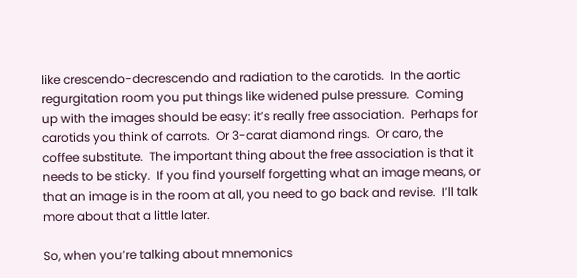like crescendo-decrescendo and radiation to the carotids.  In the aortic regurgitation room you put things like widened pulse pressure.  Coming up with the images should be easy: it’s really free association.  Perhaps for carotids you think of carrots.  Or 3-carat diamond rings.  Or caro, the coffee substitute.  The important thing about the free association is that it needs to be sticky.  If you find yourself forgetting what an image means, or that an image is in the room at all, you need to go back and revise.  I’ll talk more about that a little later.

So, when you’re talking about mnemonics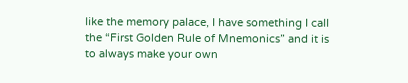like the memory palace, I have something I call the “First Golden Rule of Mnemonics” and it is to always make your own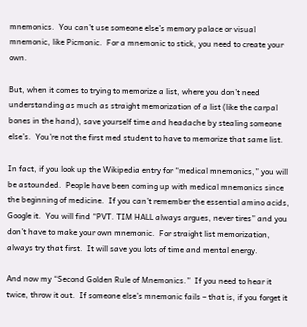mnemonics.  You can’t use someone else’s memory palace or visual mnemonic, like Picmonic.  For a mnemonic to stick, you need to create your own.

But, when it comes to trying to memorize a list, where you don’t need understanding as much as straight memorization of a list (like the carpal bones in the hand), save yourself time and headache by stealing someone else’s.  You’re not the first med student to have to memorize that same list.

In fact, if you look up the Wikipedia entry for “medical mnemonics,” you will be astounded.  People have been coming up with medical mnemonics since the beginning of medicine.  If you can’t remember the essential amino acids, Google it.  You will find “PVT. TIM HALL always argues, never tires” and you don’t have to make your own mnemonic.  For straight list memorization, always try that first.  It will save you lots of time and mental energy.

And now my “Second Golden Rule of Mnemonics.”  If you need to hear it twice, throw it out.  If someone else’s mnemonic fails – that is, if you forget it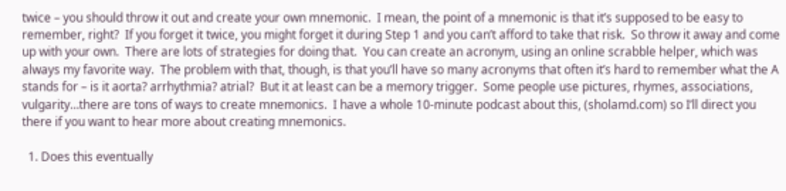twice – you should throw it out and create your own mnemonic.  I mean, the point of a mnemonic is that it’s supposed to be easy to remember, right?  If you forget it twice, you might forget it during Step 1 and you can’t afford to take that risk.  So throw it away and come up with your own.  There are lots of strategies for doing that.  You can create an acronym, using an online scrabble helper, which was always my favorite way.  The problem with that, though, is that you’ll have so many acronyms that often it’s hard to remember what the A stands for – is it aorta? arrhythmia? atrial?  But it at least can be a memory trigger.  Some people use pictures, rhymes, associations, vulgarity…there are tons of ways to create mnemonics.  I have a whole 10-minute podcast about this, (sholamd.com) so I’ll direct you there if you want to hear more about creating mnemonics.

  1. Does this eventually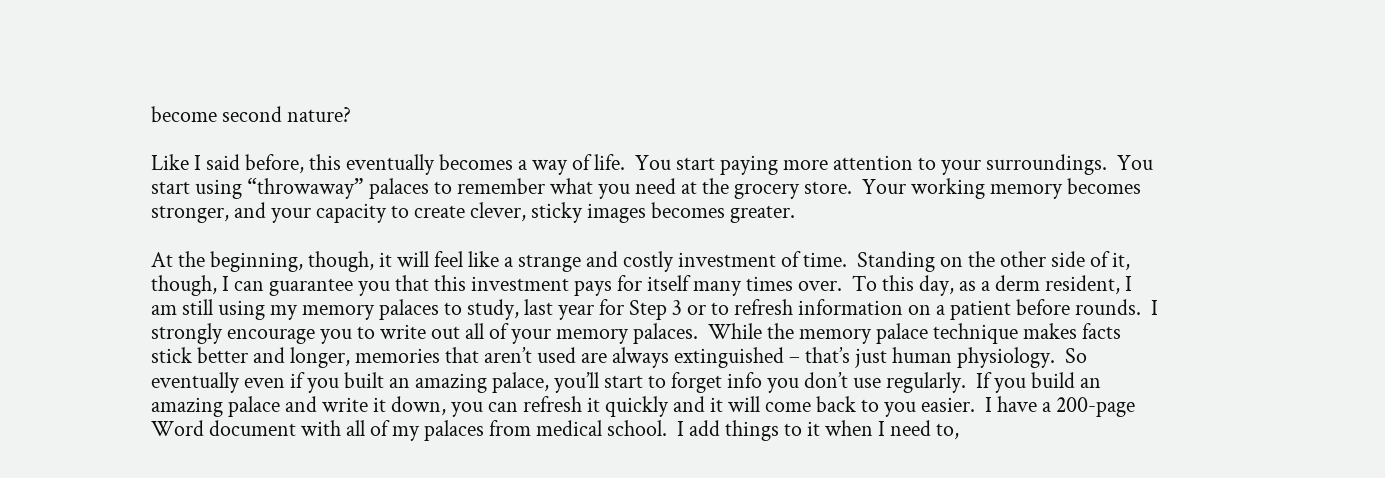become second nature?

Like I said before, this eventually becomes a way of life.  You start paying more attention to your surroundings.  You start using “throwaway” palaces to remember what you need at the grocery store.  Your working memory becomes stronger, and your capacity to create clever, sticky images becomes greater.

At the beginning, though, it will feel like a strange and costly investment of time.  Standing on the other side of it, though, I can guarantee you that this investment pays for itself many times over.  To this day, as a derm resident, I am still using my memory palaces to study, last year for Step 3 or to refresh information on a patient before rounds.  I strongly encourage you to write out all of your memory palaces.  While the memory palace technique makes facts stick better and longer, memories that aren’t used are always extinguished – that’s just human physiology.  So eventually even if you built an amazing palace, you’ll start to forget info you don’t use regularly.  If you build an amazing palace and write it down, you can refresh it quickly and it will come back to you easier.  I have a 200-page Word document with all of my palaces from medical school.  I add things to it when I need to,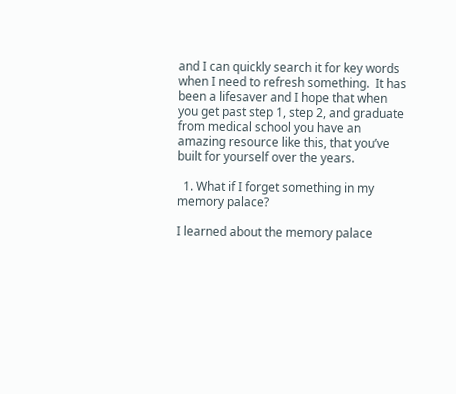and I can quickly search it for key words when I need to refresh something.  It has been a lifesaver and I hope that when you get past step 1, step 2, and graduate from medical school you have an amazing resource like this, that you’ve built for yourself over the years.

  1. What if I forget something in my memory palace?

I learned about the memory palace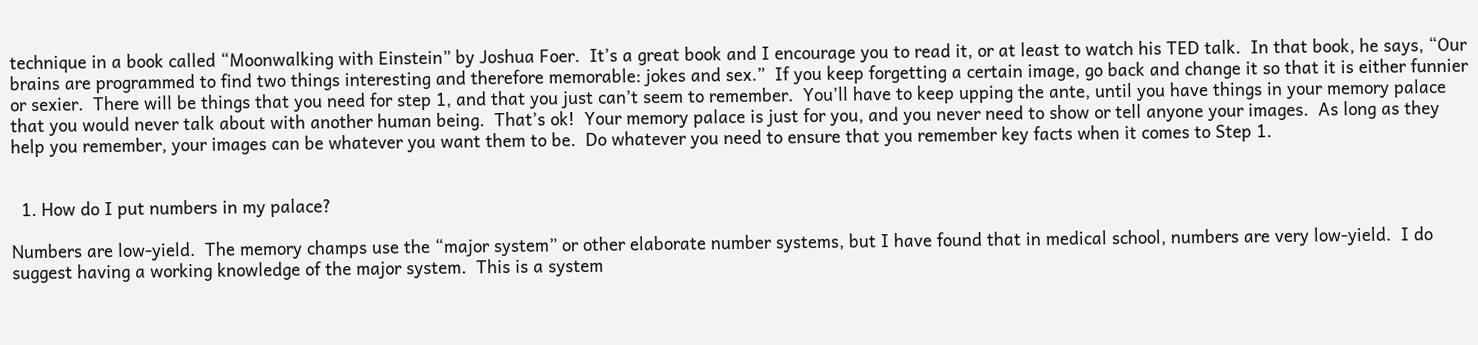technique in a book called “Moonwalking with Einstein” by Joshua Foer.  It’s a great book and I encourage you to read it, or at least to watch his TED talk.  In that book, he says, “Our brains are programmed to find two things interesting and therefore memorable: jokes and sex.”  If you keep forgetting a certain image, go back and change it so that it is either funnier or sexier.  There will be things that you need for step 1, and that you just can’t seem to remember.  You’ll have to keep upping the ante, until you have things in your memory palace that you would never talk about with another human being.  That’s ok!  Your memory palace is just for you, and you never need to show or tell anyone your images.  As long as they help you remember, your images can be whatever you want them to be.  Do whatever you need to ensure that you remember key facts when it comes to Step 1.


  1. How do I put numbers in my palace?

Numbers are low-yield.  The memory champs use the “major system” or other elaborate number systems, but I have found that in medical school, numbers are very low-yield.  I do suggest having a working knowledge of the major system.  This is a system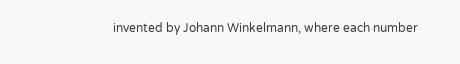invented by Johann Winkelmann, where each number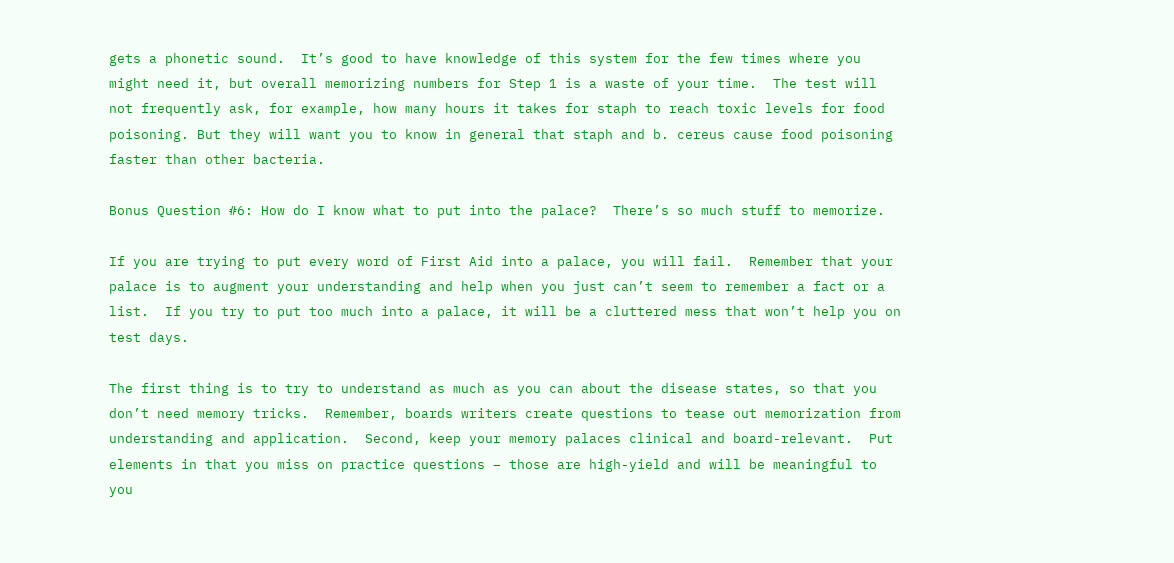gets a phonetic sound.  It’s good to have knowledge of this system for the few times where you might need it, but overall memorizing numbers for Step 1 is a waste of your time.  The test will not frequently ask, for example, how many hours it takes for staph to reach toxic levels for food poisoning. But they will want you to know in general that staph and b. cereus cause food poisoning faster than other bacteria.

Bonus Question #6: How do I know what to put into the palace?  There’s so much stuff to memorize.

If you are trying to put every word of First Aid into a palace, you will fail.  Remember that your palace is to augment your understanding and help when you just can’t seem to remember a fact or a list.  If you try to put too much into a palace, it will be a cluttered mess that won’t help you on test days.

The first thing is to try to understand as much as you can about the disease states, so that you don’t need memory tricks.  Remember, boards writers create questions to tease out memorization from understanding and application.  Second, keep your memory palaces clinical and board-relevant.  Put elements in that you miss on practice questions – those are high-yield and will be meaningful to you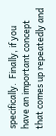specifically.  Finally, if you have an important concept that comes up repeatedly and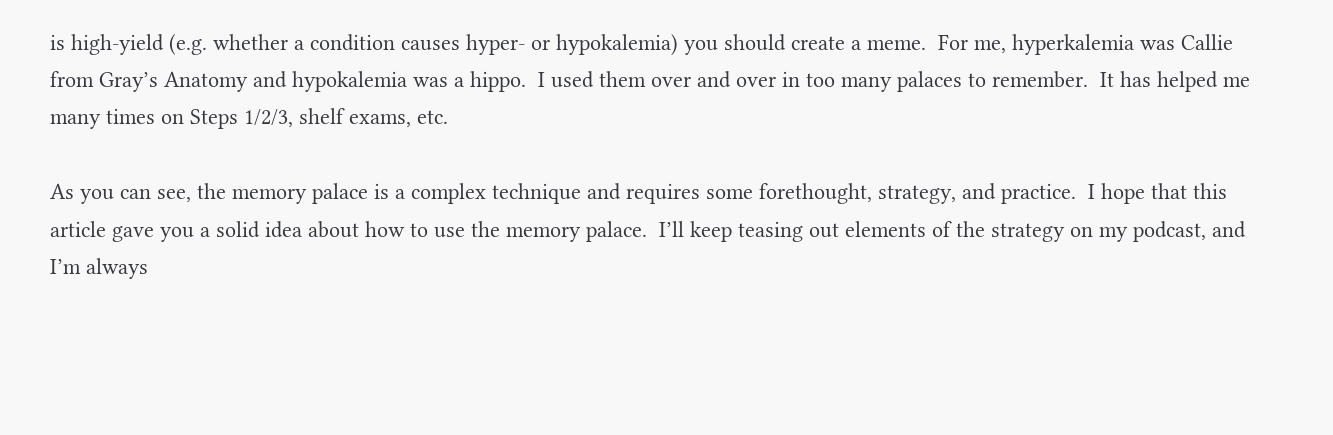is high-yield (e.g. whether a condition causes hyper- or hypokalemia) you should create a meme.  For me, hyperkalemia was Callie from Gray’s Anatomy and hypokalemia was a hippo.  I used them over and over in too many palaces to remember.  It has helped me many times on Steps 1/2/3, shelf exams, etc.

As you can see, the memory palace is a complex technique and requires some forethought, strategy, and practice.  I hope that this article gave you a solid idea about how to use the memory palace.  I’ll keep teasing out elements of the strategy on my podcast, and I’m always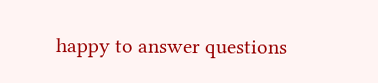happy to answer questions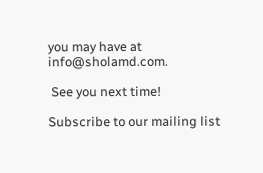you may have at info@sholamd.com.

 See you next time!

Subscribe to our mailing list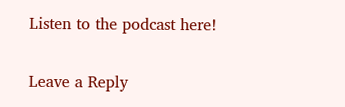Listen to the podcast here!

Leave a Reply